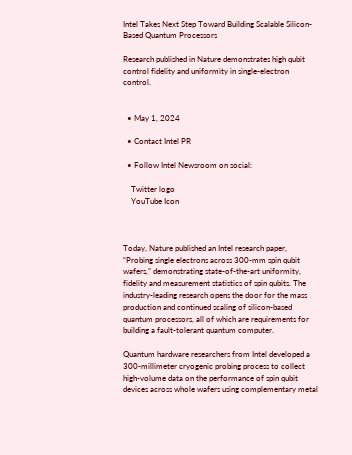Intel Takes Next Step Toward Building Scalable Silicon-Based Quantum Processors

Research published in Nature demonstrates high qubit control fidelity and uniformity in single-electron control.


  • May 1, 2024

  • Contact Intel PR

  • Follow Intel Newsroom on social:

    Twitter logo
    YouTube Icon



Today, Nature published an Intel research paper, “Probing single electrons across 300-mm spin qubit wafers,” demonstrating state-of-the-art uniformity, fidelity and measurement statistics of spin qubits. The industry-leading research opens the door for the mass production and continued scaling of silicon-based quantum processors, all of which are requirements for building a fault-tolerant quantum computer.

Quantum hardware researchers from Intel developed a 300-millimeter cryogenic probing process to collect high-volume data on the performance of spin qubit devices across whole wafers using complementary metal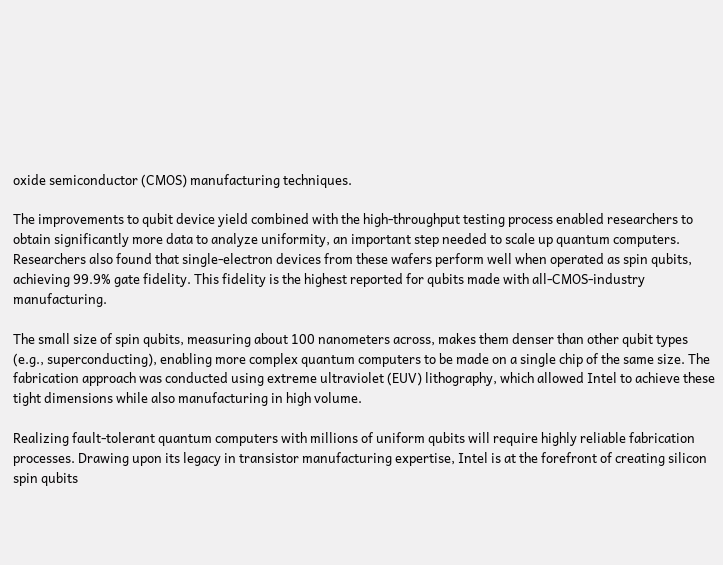oxide semiconductor (CMOS) manufacturing techniques.

The improvements to qubit device yield combined with the high-throughput testing process enabled researchers to obtain significantly more data to analyze uniformity, an important step needed to scale up quantum computers. Researchers also found that single-electron devices from these wafers perform well when operated as spin qubits, achieving 99.9% gate fidelity. This fidelity is the highest reported for qubits made with all-CMOS-industry manufacturing.

The small size of spin qubits, measuring about 100 nanometers across, makes them denser than other qubit types (e.g., superconducting), enabling more complex quantum computers to be made on a single chip of the same size. The fabrication approach was conducted using extreme ultraviolet (EUV) lithography, which allowed Intel to achieve these tight dimensions while also manufacturing in high volume.

Realizing fault-tolerant quantum computers with millions of uniform qubits will require highly reliable fabrication processes. Drawing upon its legacy in transistor manufacturing expertise, Intel is at the forefront of creating silicon spin qubits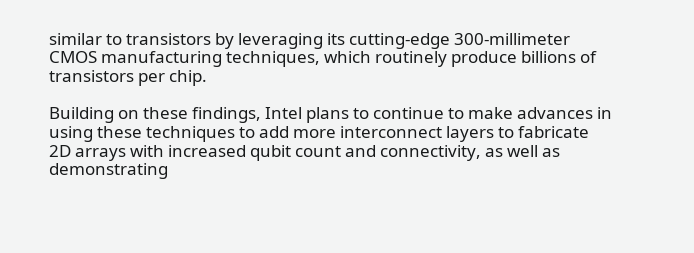similar to transistors by leveraging its cutting-edge 300-millimeter CMOS manufacturing techniques, which routinely produce billions of transistors per chip.

Building on these findings, Intel plans to continue to make advances in using these techniques to add more interconnect layers to fabricate 2D arrays with increased qubit count and connectivity, as well as demonstrating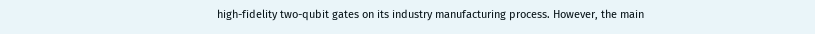high-fidelity two-qubit gates on its industry manufacturing process. However, the main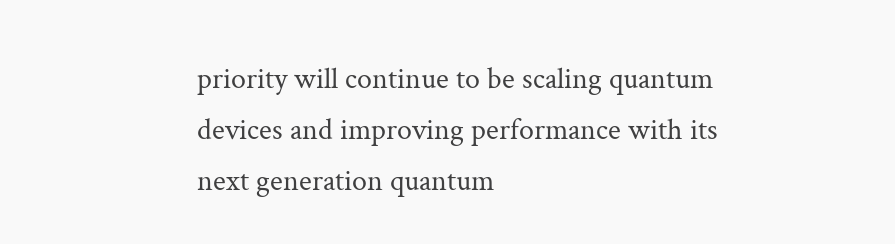priority will continue to be scaling quantum devices and improving performance with its next generation quantum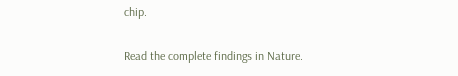chip.

Read the complete findings in Nature.